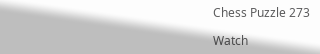Chess Puzzle 273

Watch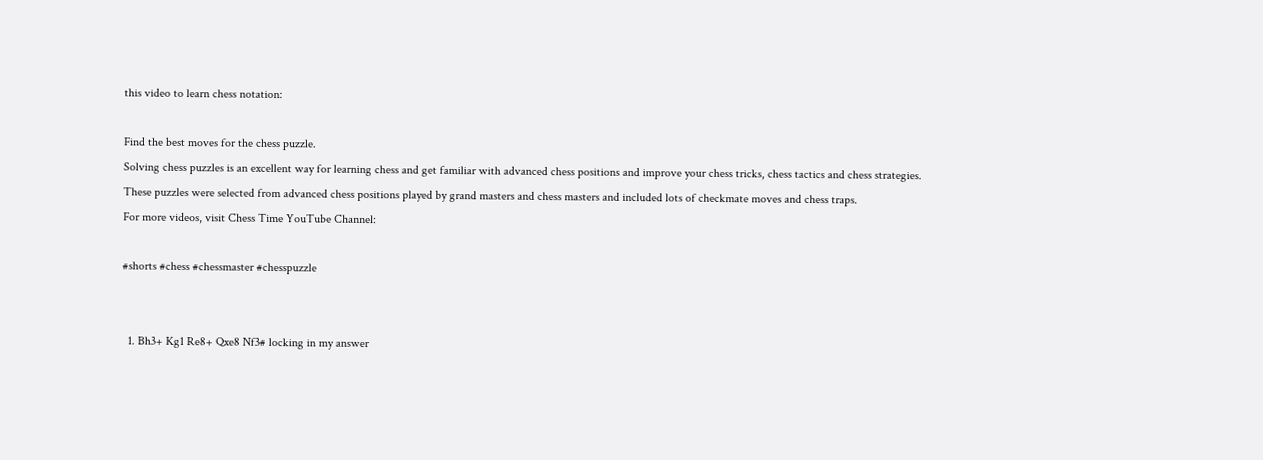this video to learn chess notation:

Find the best moves for the chess puzzle.
Solving chess puzzles is an excellent way for learning chess and get familiar with advanced chess positions and improve your chess tricks, chess tactics and chess strategies.
These puzzles were selected from advanced chess positions played by grand masters and chess masters and included lots of checkmate moves and chess traps.
For more videos, visit Chess Time YouTube Channel:

#shorts #chess #chessmaster #chesspuzzle


  1. Bh3+ Kg1 Re8+ Qxe8 Nf3# locking in my answer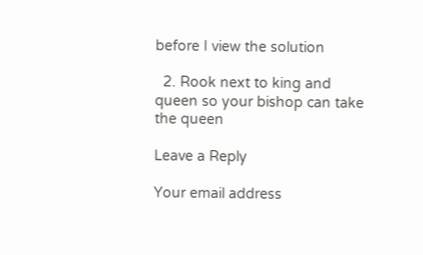before I view the solution

  2. Rook next to king and queen so your bishop can take the queen

Leave a Reply

Your email address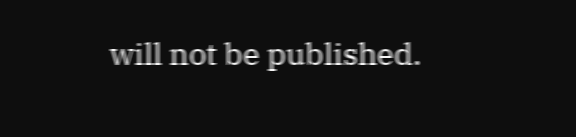will not be published.